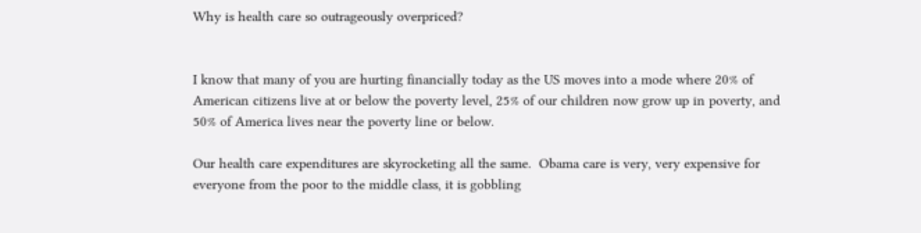Why is health care so outrageously overpriced?


I know that many of you are hurting financially today as the US moves into a mode where 20% of American citizens live at or below the poverty level, 25% of our children now grow up in poverty, and 50% of America lives near the poverty line or below.

Our health care expenditures are skyrocketing all the same.  Obama care is very, very expensive for everyone from the poor to the middle class, it is gobbling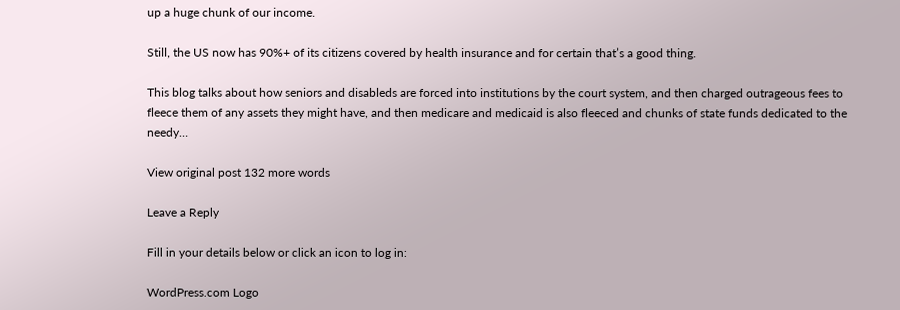up a huge chunk of our income.

Still, the US now has 90%+ of its citizens covered by health insurance and for certain that’s a good thing.

This blog talks about how seniors and disableds are forced into institutions by the court system, and then charged outrageous fees to fleece them of any assets they might have, and then medicare and medicaid is also fleeced and chunks of state funds dedicated to the needy…

View original post 132 more words

Leave a Reply

Fill in your details below or click an icon to log in:

WordPress.com Logo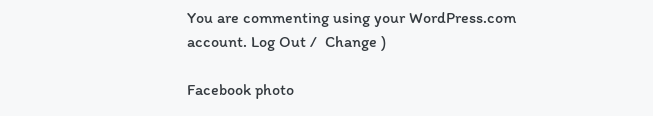You are commenting using your WordPress.com account. Log Out /  Change )

Facebook photo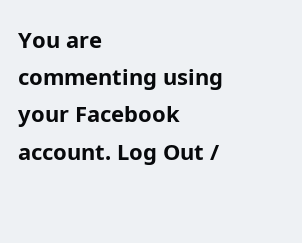You are commenting using your Facebook account. Log Out /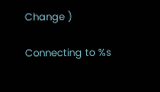Change )

Connecting to %s